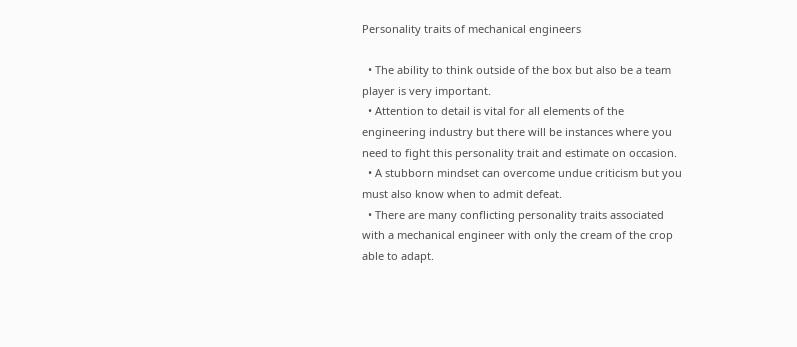Personality traits of mechanical engineers

  • The ability to think outside of the box but also be a team player is very important.
  • Attention to detail is vital for all elements of the engineering industry but there will be instances where you need to fight this personality trait and estimate on occasion.
  • A stubborn mindset can overcome undue criticism but you must also know when to admit defeat.
  • There are many conflicting personality traits associated with a mechanical engineer with only the cream of the crop able to adapt.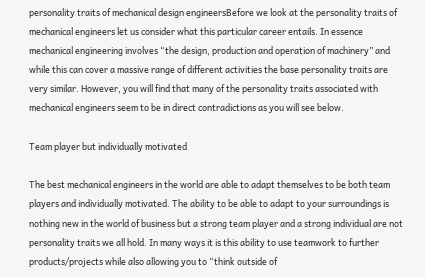personality traits of mechanical design engineersBefore we look at the personality traits of mechanical engineers let us consider what this particular career entails. In essence mechanical engineering involves “the design, production and operation of machinery” and while this can cover a massive range of different activities the base personality traits are very similar. However, you will find that many of the personality traits associated with mechanical engineers seem to be in direct contradictions as you will see below.

Team player but individually motivated

The best mechanical engineers in the world are able to adapt themselves to be both team players and individually motivated. The ability to be able to adapt to your surroundings is nothing new in the world of business but a strong team player and a strong individual are not personality traits we all hold. In many ways it is this ability to use teamwork to further products/projects while also allowing you to “think outside of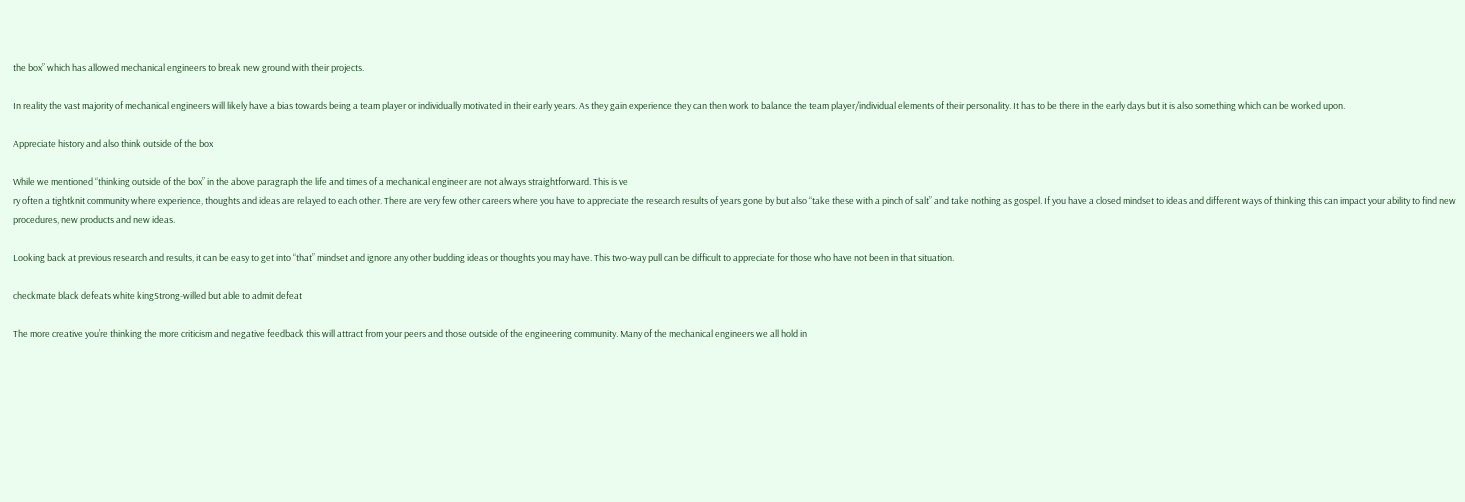the box” which has allowed mechanical engineers to break new ground with their projects.

In reality the vast majority of mechanical engineers will likely have a bias towards being a team player or individually motivated in their early years. As they gain experience they can then work to balance the team player/individual elements of their personality. It has to be there in the early days but it is also something which can be worked upon.

Appreciate history and also think outside of the box

While we mentioned “thinking outside of the box” in the above paragraph the life and times of a mechanical engineer are not always straightforward. This is ve
ry often a tightknit community where experience, thoughts and ideas are relayed to each other. There are very few other careers where you have to appreciate the research results of years gone by but also “take these with a pinch of salt” and take nothing as gospel. If you have a closed mindset to ideas and different ways of thinking this can impact your ability to find new procedures, new products and new ideas.

Looking back at previous research and results, it can be easy to get into “that” mindset and ignore any other budding ideas or thoughts you may have. This two-way pull can be difficult to appreciate for those who have not been in that situation.

checkmate black defeats white kingStrong-willed but able to admit defeat

The more creative you’re thinking the more criticism and negative feedback this will attract from your peers and those outside of the engineering community. Many of the mechanical engineers we all hold in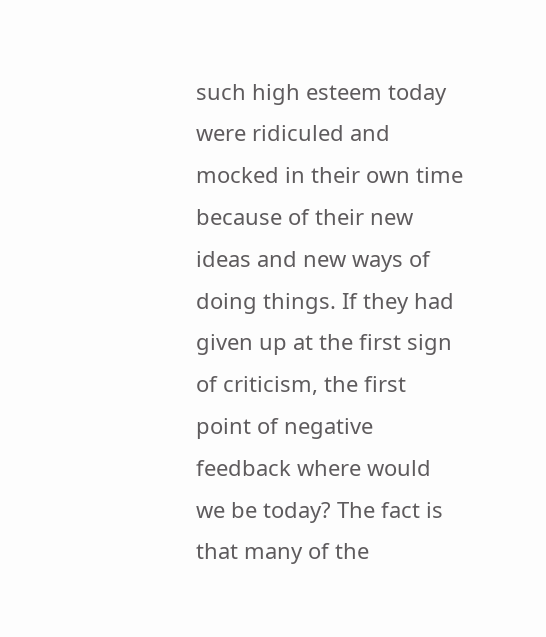such high esteem today were ridiculed and mocked in their own time because of their new ideas and new ways of doing things. If they had given up at the first sign of criticism, the first point of negative feedback where would we be today? The fact is that many of the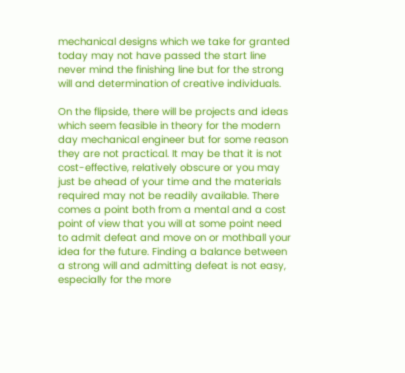mechanical designs which we take for granted today may not have passed the start line never mind the finishing line but for the strong will and determination of creative individuals.

On the flipside, there will be projects and ideas which seem feasible in theory for the modern day mechanical engineer but for some reason they are not practical. It may be that it is not cost-effective, relatively obscure or you may just be ahead of your time and the materials required may not be readily available. There comes a point both from a mental and a cost point of view that you will at some point need to admit defeat and move on or mothball your idea for the future. Finding a balance between a strong will and admitting defeat is not easy, especially for the more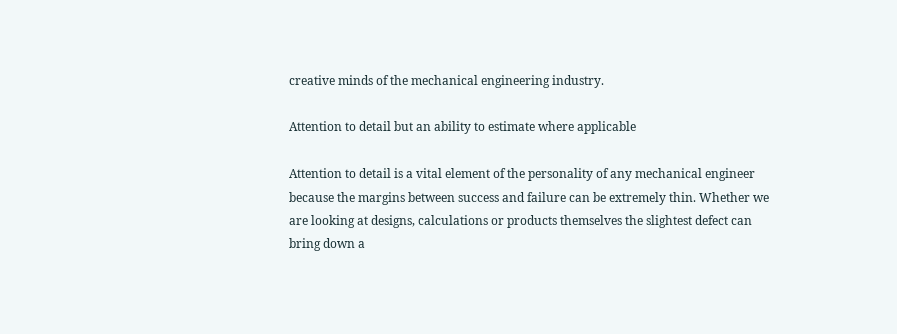creative minds of the mechanical engineering industry.

Attention to detail but an ability to estimate where applicable

Attention to detail is a vital element of the personality of any mechanical engineer because the margins between success and failure can be extremely thin. Whether we are looking at designs, calculations or products themselves the slightest defect can bring down a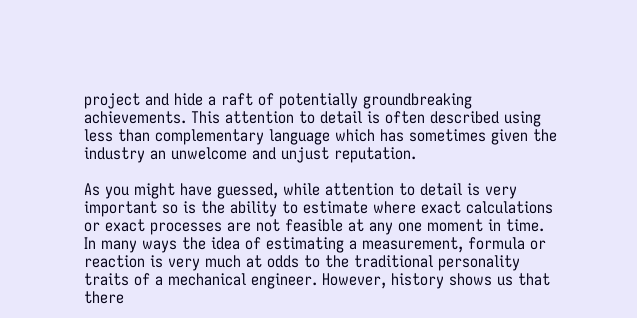project and hide a raft of potentially groundbreaking achievements. This attention to detail is often described using less than complementary language which has sometimes given the industry an unwelcome and unjust reputation.

As you might have guessed, while attention to detail is very important so is the ability to estimate where exact calculations or exact processes are not feasible at any one moment in time. In many ways the idea of estimating a measurement, formula or reaction is very much at odds to the traditional personality traits of a mechanical engineer. However, history shows us that there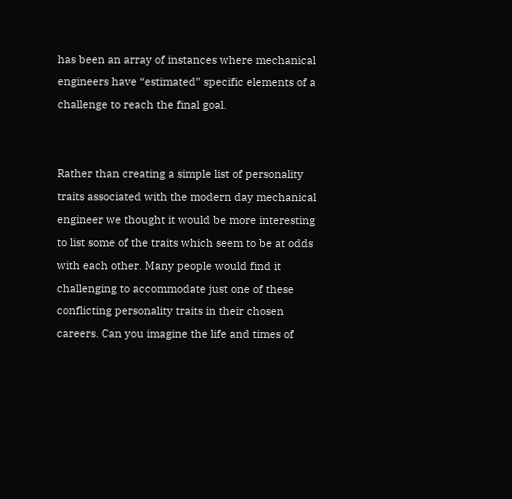has been an array of instances where mechanical engineers have “estimated” specific elements of a challenge to reach the final goal.


Rather than creating a simple list of personality traits associated with the modern day mechanical engineer we thought it would be more interesting to list some of the traits which seem to be at odds with each other. Many people would find it challenging to accommodate just one of these conflicting personality traits in their chosen careers. Can you imagine the life and times of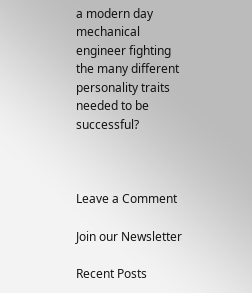a modern day mechanical engineer fighting the many different personality traits needed to be successful?



Leave a Comment

Join our Newsletter

Recent Posts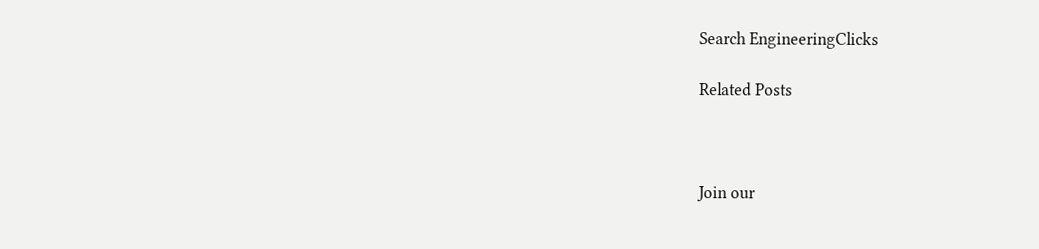Search EngineeringClicks

Related Posts



Join our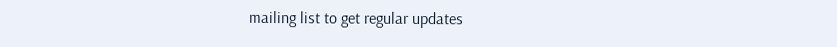mailing list to get regular updates